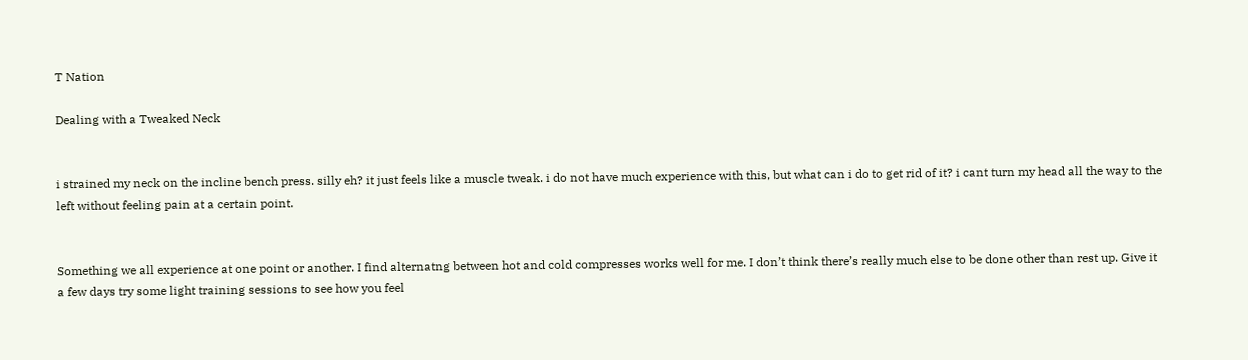T Nation

Dealing with a Tweaked Neck


i strained my neck on the incline bench press. silly eh? it just feels like a muscle tweak. i do not have much experience with this, but what can i do to get rid of it? i cant turn my head all the way to the left without feeling pain at a certain point.


Something we all experience at one point or another. I find alternatng between hot and cold compresses works well for me. I don’t think there’s really much else to be done other than rest up. Give it a few days try some light training sessions to see how you feel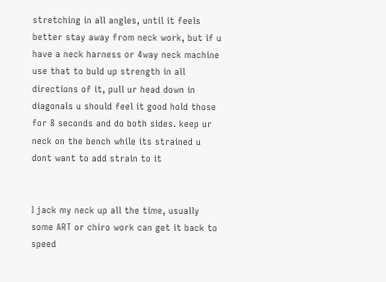stretching in all angles, until it feels better stay away from neck work, but if u have a neck harness or 4way neck machine use that to buld up strength in all directions of it, pull ur head down in diagonals u should feel it good hold those for 8 seconds and do both sides. keep ur neck on the bench while its strained u dont want to add strain to it


I jack my neck up all the time, usually some ART or chiro work can get it back to speed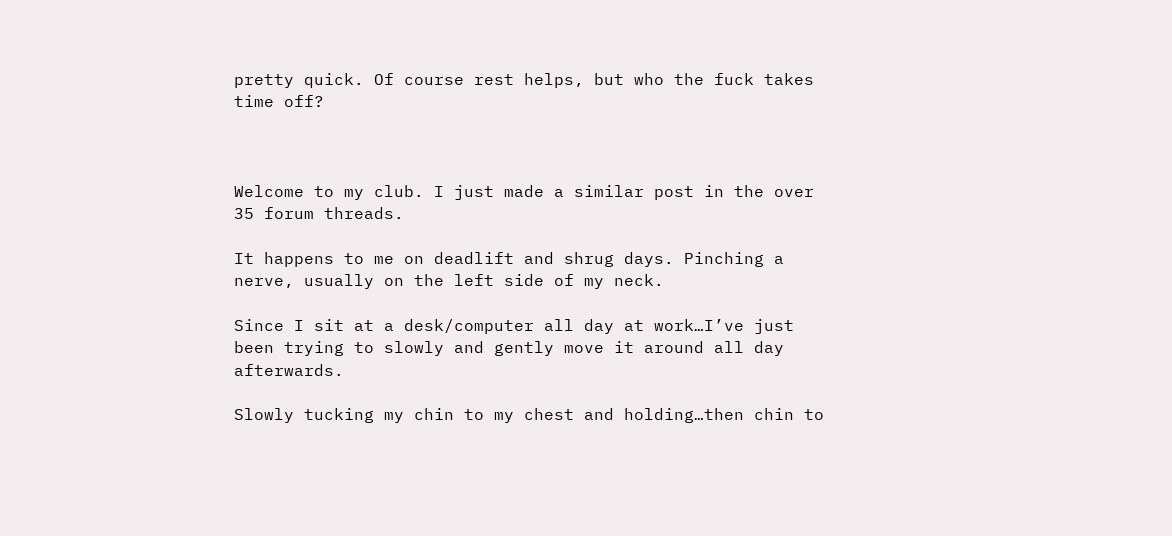pretty quick. Of course rest helps, but who the fuck takes time off?



Welcome to my club. I just made a similar post in the over 35 forum threads.

It happens to me on deadlift and shrug days. Pinching a nerve, usually on the left side of my neck.

Since I sit at a desk/computer all day at work…I’ve just been trying to slowly and gently move it around all day afterwards.

Slowly tucking my chin to my chest and holding…then chin to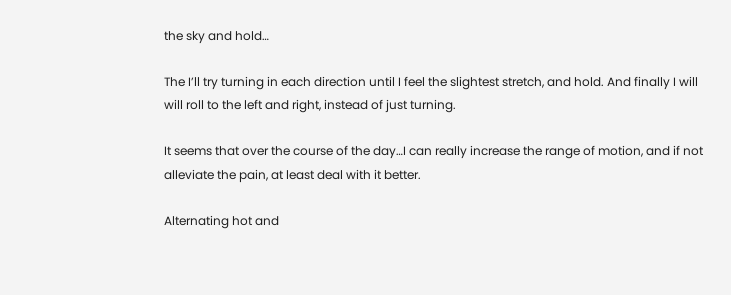the sky and hold…

The I’ll try turning in each direction until I feel the slightest stretch, and hold. And finally I will will roll to the left and right, instead of just turning.

It seems that over the course of the day…I can really increase the range of motion, and if not alleviate the pain, at least deal with it better.

Alternating hot and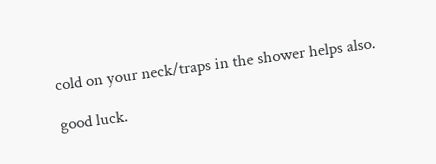cold on your neck/traps in the shower helps also.

good luck.